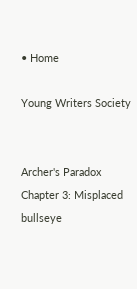• Home

Young Writers Society


Archer's Paradox Chapter 3: Misplaced bullseye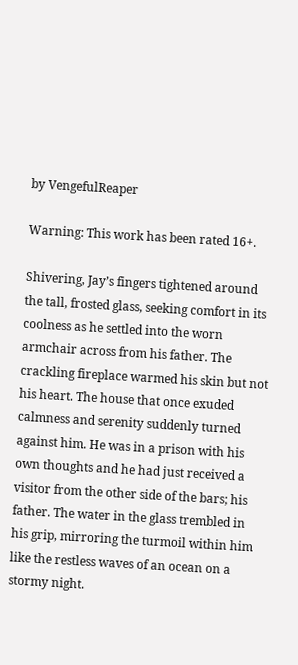by VengefulReaper

Warning: This work has been rated 16+.

Shivering, Jay’s fingers tightened around the tall, frosted glass, seeking comfort in its coolness as he settled into the worn armchair across from his father. The crackling fireplace warmed his skin but not his heart. The house that once exuded calmness and serenity suddenly turned against him. He was in a prison with his own thoughts and he had just received a visitor from the other side of the bars; his father. The water in the glass trembled in his grip, mirroring the turmoil within him like the restless waves of an ocean on a stormy night.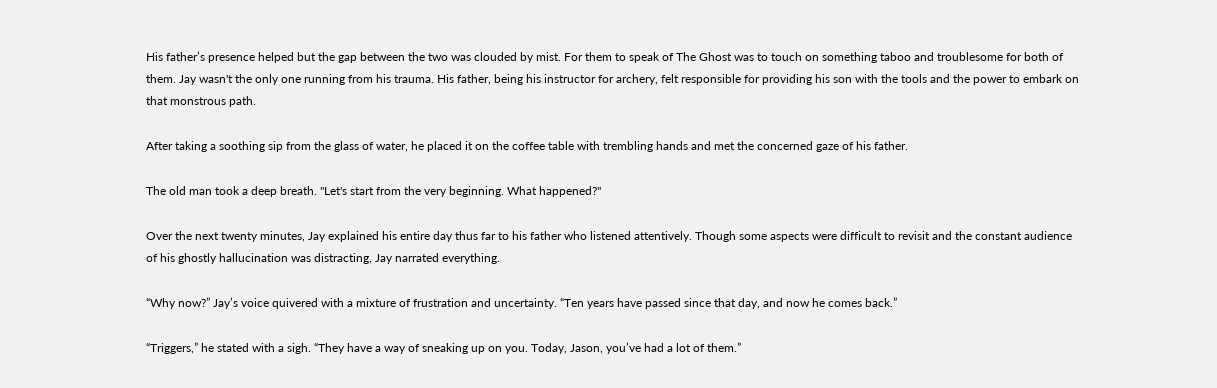His father’s presence helped but the gap between the two was clouded by mist. For them to speak of The Ghost was to touch on something taboo and troublesome for both of them. Jay wasn't the only one running from his trauma. His father, being his instructor for archery, felt responsible for providing his son with the tools and the power to embark on that monstrous path.

After taking a soothing sip from the glass of water, he placed it on the coffee table with trembling hands and met the concerned gaze of his father.

The old man took a deep breath. "Let's start from the very beginning. What happened?"

Over the next twenty minutes, Jay explained his entire day thus far to his father who listened attentively. Though some aspects were difficult to revisit and the constant audience of his ghostly hallucination was distracting, Jay narrated everything.

“Why now?” Jay’s voice quivered with a mixture of frustration and uncertainty. “Ten years have passed since that day, and now he comes back.”

“Triggers,” he stated with a sigh. “They have a way of sneaking up on you. Today, Jason, you’ve had a lot of them.”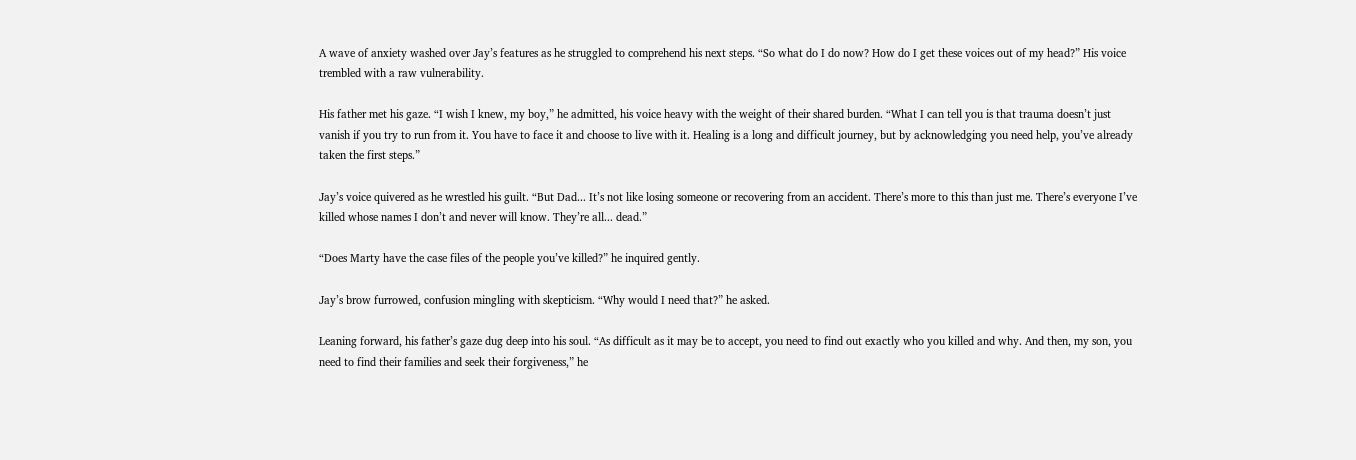A wave of anxiety washed over Jay’s features as he struggled to comprehend his next steps. “So what do I do now? How do I get these voices out of my head?” His voice trembled with a raw vulnerability.

His father met his gaze. “I wish I knew, my boy,” he admitted, his voice heavy with the weight of their shared burden. “What I can tell you is that trauma doesn’t just vanish if you try to run from it. You have to face it and choose to live with it. Healing is a long and difficult journey, but by acknowledging you need help, you’ve already taken the first steps.”

Jay’s voice quivered as he wrestled his guilt. “But Dad... It’s not like losing someone or recovering from an accident. There’s more to this than just me. There’s everyone I’ve killed whose names I don’t and never will know. They’re all... dead.”

“Does Marty have the case files of the people you’ve killed?” he inquired gently.

Jay’s brow furrowed, confusion mingling with skepticism. “Why would I need that?” he asked.

Leaning forward, his father’s gaze dug deep into his soul. “As difficult as it may be to accept, you need to find out exactly who you killed and why. And then, my son, you need to find their families and seek their forgiveness,” he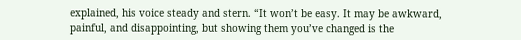explained, his voice steady and stern. “It won’t be easy. It may be awkward, painful, and disappointing, but showing them you’ve changed is the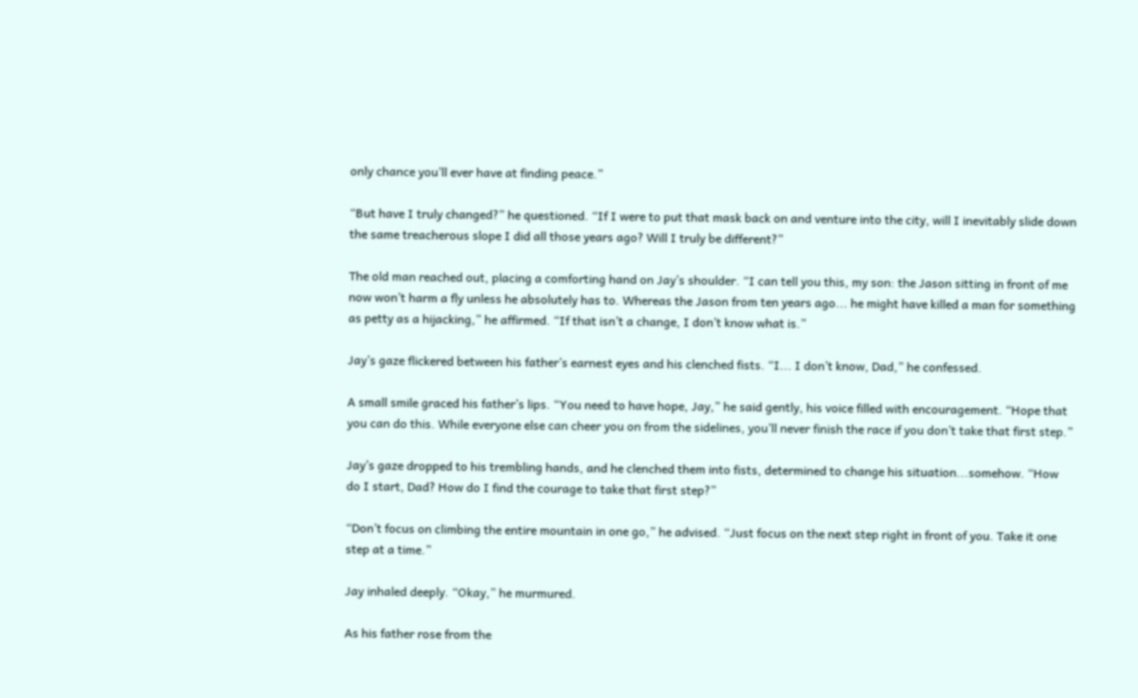only chance you’ll ever have at finding peace.”

“But have I truly changed?” he questioned. “If I were to put that mask back on and venture into the city, will I inevitably slide down the same treacherous slope I did all those years ago? Will I truly be different?”

The old man reached out, placing a comforting hand on Jay’s shoulder. “I can tell you this, my son: the Jason sitting in front of me now won’t harm a fly unless he absolutely has to. Whereas the Jason from ten years ago... he might have killed a man for something as petty as a hijacking,” he affirmed. “If that isn’t a change, I don’t know what is.”

Jay’s gaze flickered between his father’s earnest eyes and his clenched fists. “I... I don’t know, Dad,” he confessed.

A small smile graced his father’s lips. “You need to have hope, Jay,” he said gently, his voice filled with encouragement. “Hope that you can do this. While everyone else can cheer you on from the sidelines, you’ll never finish the race if you don’t take that first step.”

Jay’s gaze dropped to his trembling hands, and he clenched them into fists, determined to change his situation...somehow. “How do I start, Dad? How do I find the courage to take that first step?”

“Don’t focus on climbing the entire mountain in one go,” he advised. “Just focus on the next step right in front of you. Take it one step at a time.”

Jay inhaled deeply. “Okay,” he murmured.

As his father rose from the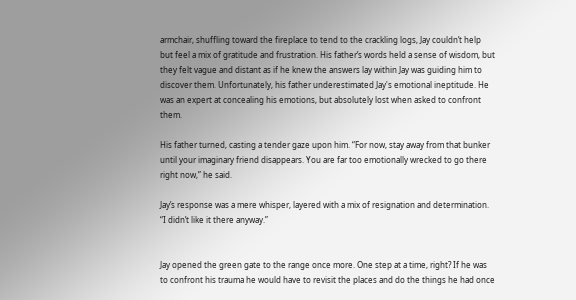armchair, shuffling toward the fireplace to tend to the crackling logs, Jay couldn’t help but feel a mix of gratitude and frustration. His father’s words held a sense of wisdom, but they felt vague and distant as if he knew the answers lay within Jay was guiding him to discover them. Unfortunately, his father underestimated Jay's emotional ineptitude. He was an expert at concealing his emotions, but absolutely lost when asked to confront them.

His father turned, casting a tender gaze upon him. “For now, stay away from that bunker until your imaginary friend disappears. You are far too emotionally wrecked to go there right now,” he said.

Jay’s response was a mere whisper, layered with a mix of resignation and determination. “I didn’t like it there anyway.”


Jay opened the green gate to the range once more. One step at a time, right? If he was to confront his trauma he would have to revisit the places and do the things he had once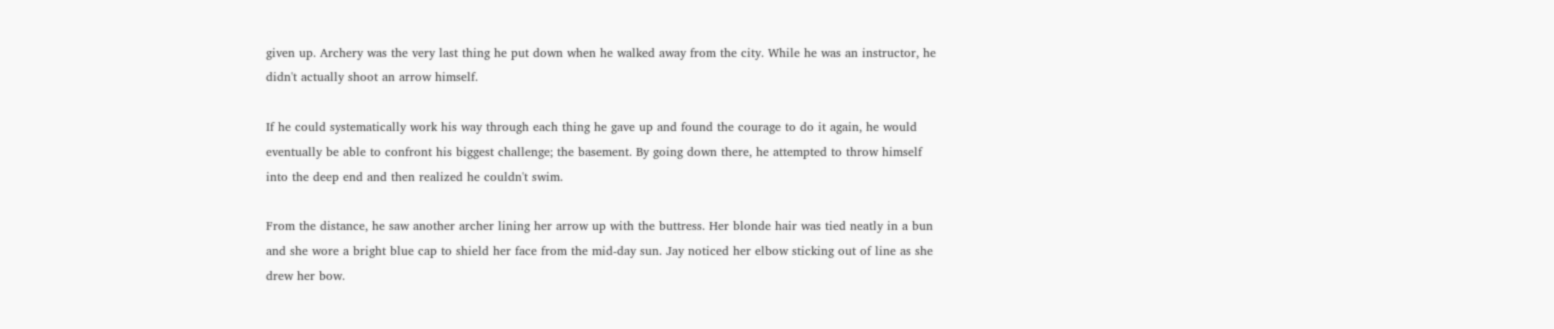given up. Archery was the very last thing he put down when he walked away from the city. While he was an instructor, he didn't actually shoot an arrow himself.

If he could systematically work his way through each thing he gave up and found the courage to do it again, he would eventually be able to confront his biggest challenge; the basement. By going down there, he attempted to throw himself into the deep end and then realized he couldn't swim.

From the distance, he saw another archer lining her arrow up with the buttress. Her blonde hair was tied neatly in a bun and she wore a bright blue cap to shield her face from the mid-day sun. Jay noticed her elbow sticking out of line as she drew her bow.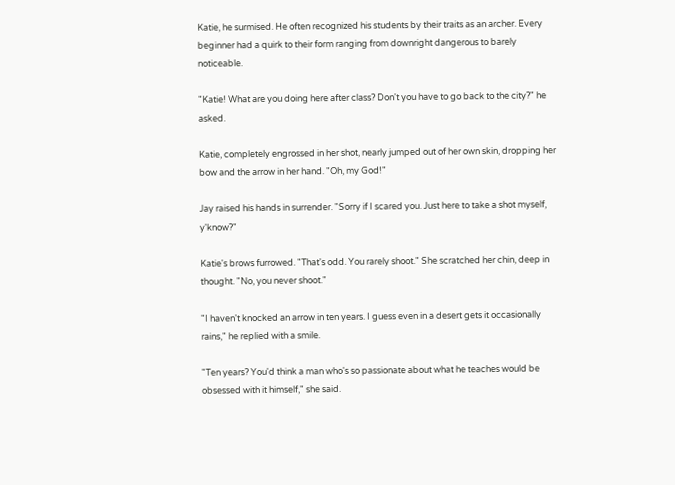Katie, he surmised. He often recognized his students by their traits as an archer. Every beginner had a quirk to their form ranging from downright dangerous to barely noticeable.

"Katie! What are you doing here after class? Don't you have to go back to the city?" he asked.

Katie, completely engrossed in her shot, nearly jumped out of her own skin, dropping her bow and the arrow in her hand. "Oh, my God!"

Jay raised his hands in surrender. "Sorry if I scared you. Just here to take a shot myself, y'know?"

Katie's brows furrowed. "That's odd. You rarely shoot." She scratched her chin, deep in thought. "No, you never shoot."

"I haven't knocked an arrow in ten years. I guess even in a desert gets it occasionally rains," he replied with a smile.

"Ten years? You'd think a man who's so passionate about what he teaches would be obsessed with it himself," she said.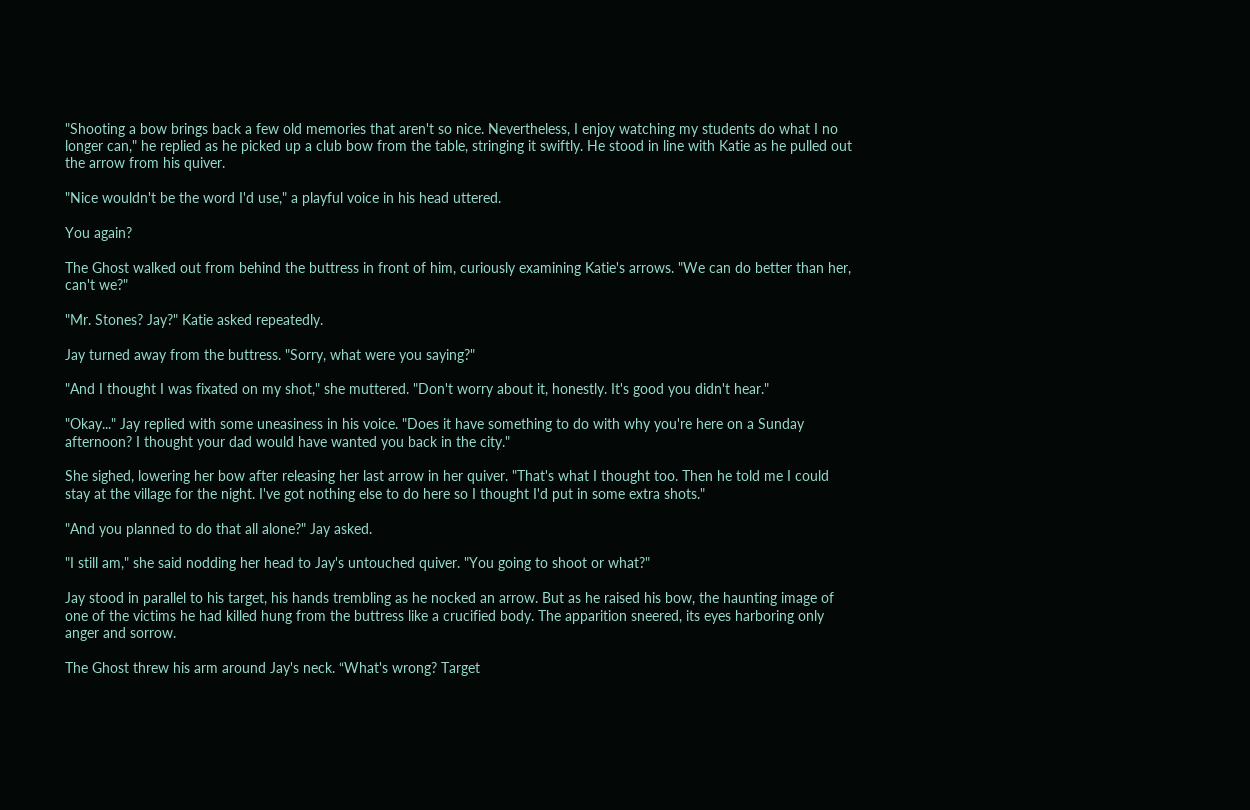"Shooting a bow brings back a few old memories that aren't so nice. Nevertheless, I enjoy watching my students do what I no longer can," he replied as he picked up a club bow from the table, stringing it swiftly. He stood in line with Katie as he pulled out the arrow from his quiver.

"Nice wouldn't be the word I'd use," a playful voice in his head uttered.

You again?

The Ghost walked out from behind the buttress in front of him, curiously examining Katie's arrows. "We can do better than her, can't we?"

"Mr. Stones? Jay?" Katie asked repeatedly.

Jay turned away from the buttress. "Sorry, what were you saying?"

"And I thought I was fixated on my shot," she muttered. "Don't worry about it, honestly. It's good you didn't hear."

"Okay..." Jay replied with some uneasiness in his voice. "Does it have something to do with why you're here on a Sunday afternoon? I thought your dad would have wanted you back in the city."

She sighed, lowering her bow after releasing her last arrow in her quiver. "That's what I thought too. Then he told me I could stay at the village for the night. I've got nothing else to do here so I thought I'd put in some extra shots."

"And you planned to do that all alone?" Jay asked.

"I still am," she said nodding her head to Jay's untouched quiver. "You going to shoot or what?"

Jay stood in parallel to his target, his hands trembling as he nocked an arrow. But as he raised his bow, the haunting image of one of the victims he had killed hung from the buttress like a crucified body. The apparition sneered, its eyes harboring only anger and sorrow.

The Ghost threw his arm around Jay's neck. “What's wrong? Target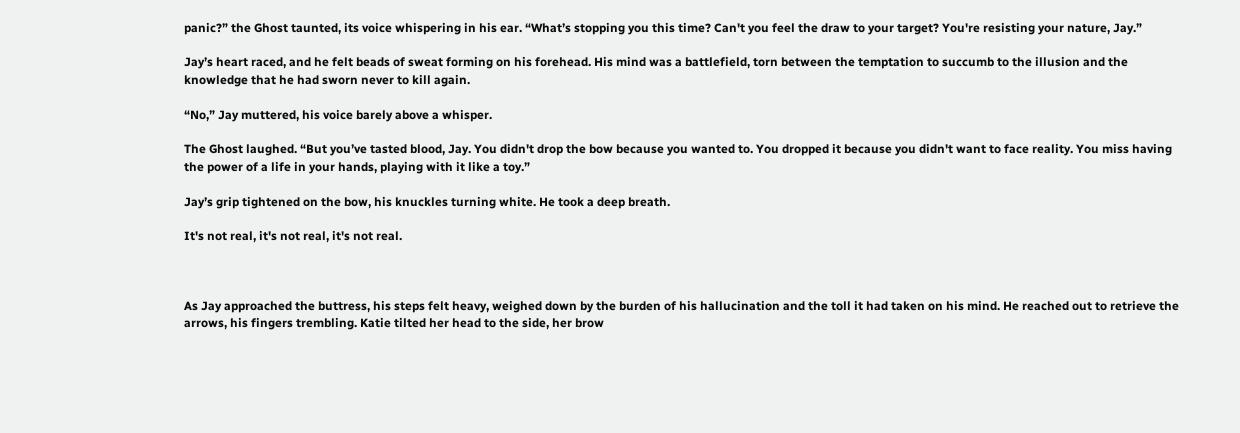panic?” the Ghost taunted, its voice whispering in his ear. “What’s stopping you this time? Can't you feel the draw to your target? You're resisting your nature, Jay.”

Jay’s heart raced, and he felt beads of sweat forming on his forehead. His mind was a battlefield, torn between the temptation to succumb to the illusion and the knowledge that he had sworn never to kill again.

“No,” Jay muttered, his voice barely above a whisper.

The Ghost laughed. “But you’ve tasted blood, Jay. You didn't drop the bow because you wanted to. You dropped it because you didn't want to face reality. You miss having the power of a life in your hands, playing with it like a toy.”

Jay’s grip tightened on the bow, his knuckles turning white. He took a deep breath.

It's not real, it's not real, it's not real.



As Jay approached the buttress, his steps felt heavy, weighed down by the burden of his hallucination and the toll it had taken on his mind. He reached out to retrieve the arrows, his fingers trembling. Katie tilted her head to the side, her brow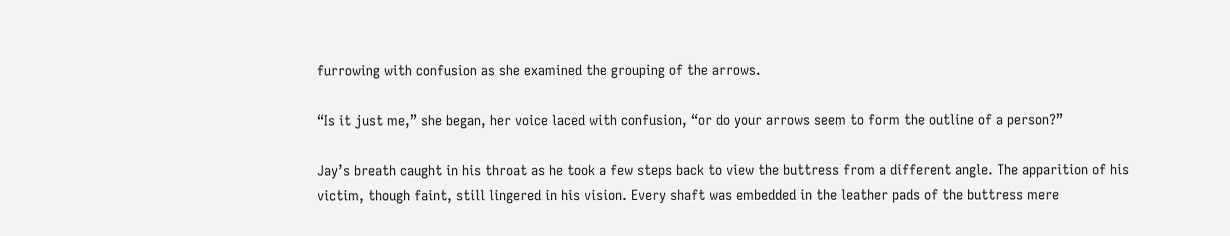furrowing with confusion as she examined the grouping of the arrows.

“Is it just me,” she began, her voice laced with confusion, “or do your arrows seem to form the outline of a person?”

Jay’s breath caught in his throat as he took a few steps back to view the buttress from a different angle. The apparition of his victim, though faint, still lingered in his vision. Every shaft was embedded in the leather pads of the buttress mere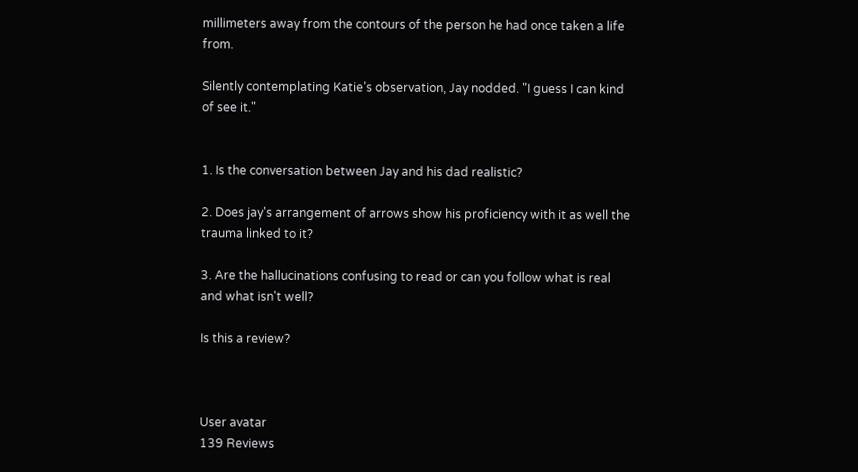millimeters away from the contours of the person he had once taken a life from.

Silently contemplating Katie’s observation, Jay nodded. "I guess I can kind of see it."


1. Is the conversation between Jay and his dad realistic?

2. Does jay's arrangement of arrows show his proficiency with it as well the trauma linked to it?

3. Are the hallucinations confusing to read or can you follow what is real and what isn't well?

Is this a review?



User avatar
139 Reviews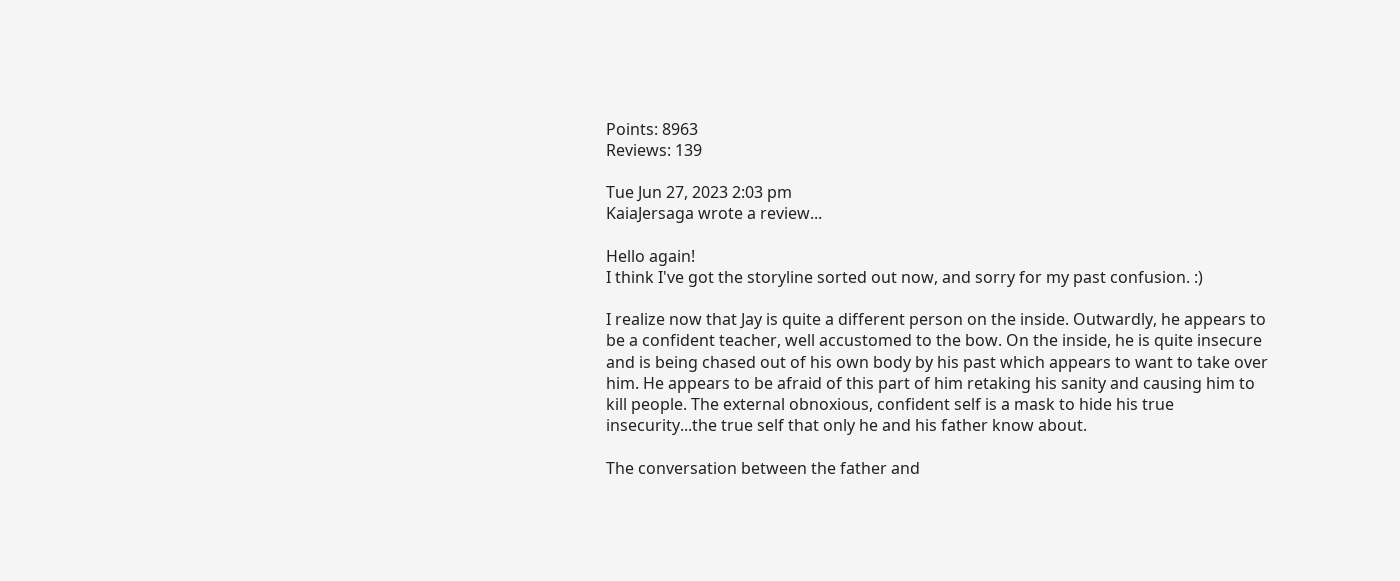Points: 8963
Reviews: 139

Tue Jun 27, 2023 2:03 pm
KaiaJersaga wrote a review...

Hello again!
I think I've got the storyline sorted out now, and sorry for my past confusion. :)

I realize now that Jay is quite a different person on the inside. Outwardly, he appears to be a confident teacher, well accustomed to the bow. On the inside, he is quite insecure and is being chased out of his own body by his past which appears to want to take over him. He appears to be afraid of this part of him retaking his sanity and causing him to kill people. The external obnoxious, confident self is a mask to hide his true insecurity...the true self that only he and his father know about.

The conversation between the father and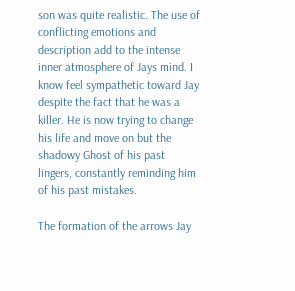son was quite realistic. The use of conflicting emotions and description add to the intense inner atmosphere of Jays mind. I know feel sympathetic toward Jay despite the fact that he was a killer. He is now trying to change his life and move on but the shadowy Ghost of his past lingers, constantly reminding him of his past mistakes.

The formation of the arrows Jay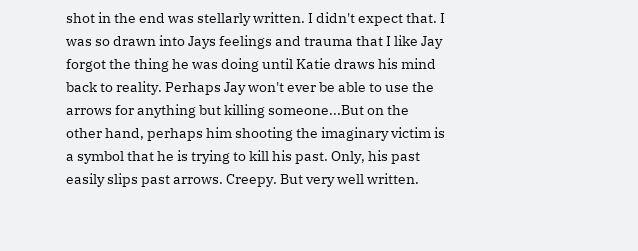shot in the end was stellarly written. I didn't expect that. I was so drawn into Jays feelings and trauma that I like Jay forgot the thing he was doing until Katie draws his mind back to reality. Perhaps Jay won't ever be able to use the arrows for anything but killing someone...But on the other hand, perhaps him shooting the imaginary victim is a symbol that he is trying to kill his past. Only, his past easily slips past arrows. Creepy. But very well written.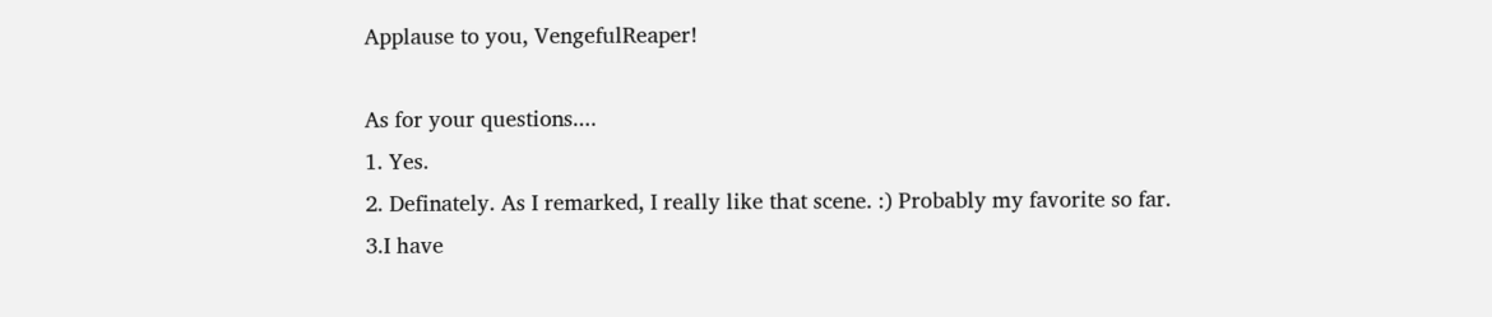Applause to you, VengefulReaper!

As for your questions....
1. Yes.
2. Definately. As I remarked, I really like that scene. :) Probably my favorite so far.
3.I have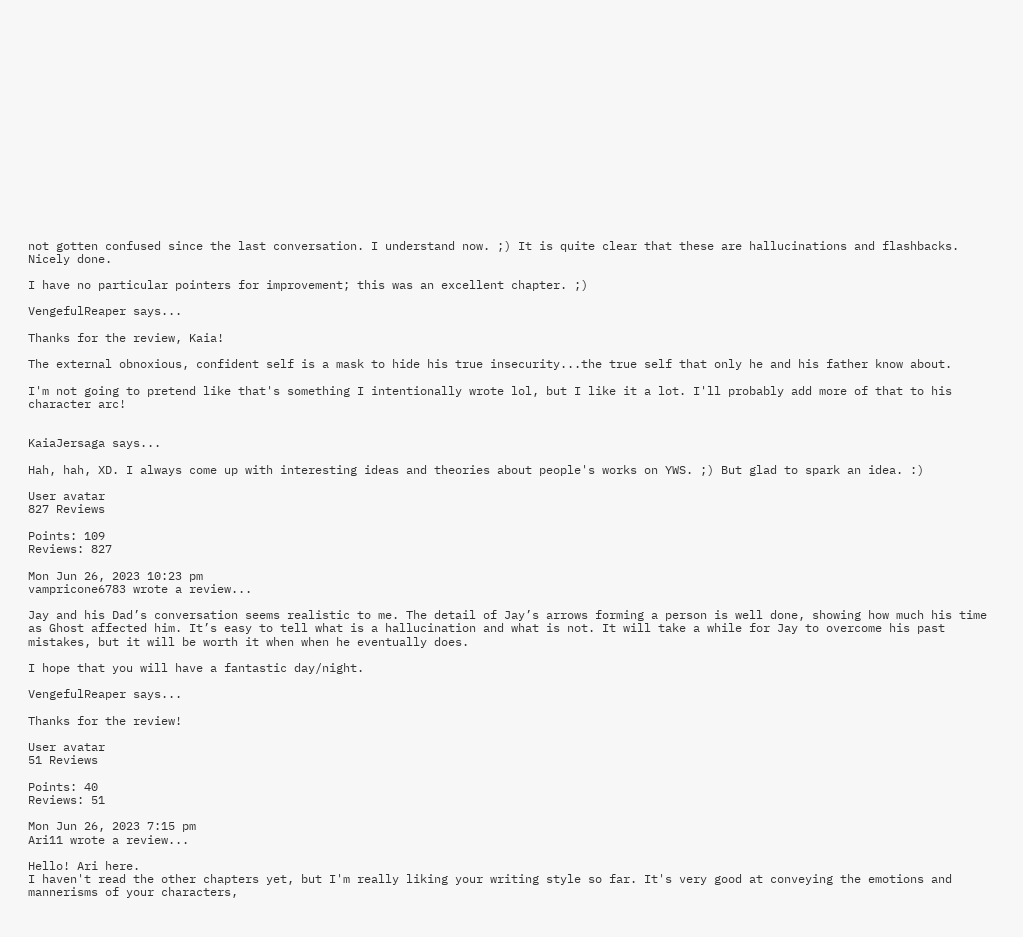not gotten confused since the last conversation. I understand now. ;) It is quite clear that these are hallucinations and flashbacks. Nicely done.

I have no particular pointers for improvement; this was an excellent chapter. ;)

VengefulReaper says...

Thanks for the review, Kaia!

The external obnoxious, confident self is a mask to hide his true insecurity...the true self that only he and his father know about.

I'm not going to pretend like that's something I intentionally wrote lol, but I like it a lot. I'll probably add more of that to his character arc!


KaiaJersaga says...

Hah, hah, XD. I always come up with interesting ideas and theories about people's works on YWS. ;) But glad to spark an idea. :)

User avatar
827 Reviews

Points: 109
Reviews: 827

Mon Jun 26, 2023 10:23 pm
vampricone6783 wrote a review...

Jay and his Dad’s conversation seems realistic to me. The detail of Jay’s arrows forming a person is well done, showing how much his time as Ghost affected him. It’s easy to tell what is a hallucination and what is not. It will take a while for Jay to overcome his past mistakes, but it will be worth it when when he eventually does.

I hope that you will have a fantastic day/night.

VengefulReaper says...

Thanks for the review!

User avatar
51 Reviews

Points: 40
Reviews: 51

Mon Jun 26, 2023 7:15 pm
Ari11 wrote a review...

Hello! Ari here.
I haven't read the other chapters yet, but I'm really liking your writing style so far. It's very good at conveying the emotions and mannerisms of your characters,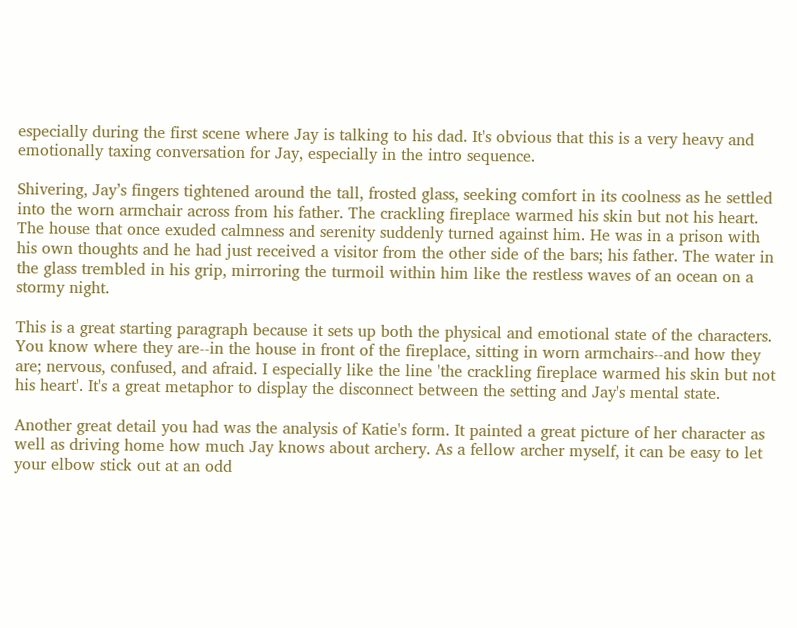especially during the first scene where Jay is talking to his dad. It's obvious that this is a very heavy and emotionally taxing conversation for Jay, especially in the intro sequence.

Shivering, Jay’s fingers tightened around the tall, frosted glass, seeking comfort in its coolness as he settled into the worn armchair across from his father. The crackling fireplace warmed his skin but not his heart. The house that once exuded calmness and serenity suddenly turned against him. He was in a prison with his own thoughts and he had just received a visitor from the other side of the bars; his father. The water in the glass trembled in his grip, mirroring the turmoil within him like the restless waves of an ocean on a stormy night.

This is a great starting paragraph because it sets up both the physical and emotional state of the characters. You know where they are--in the house in front of the fireplace, sitting in worn armchairs--and how they are; nervous, confused, and afraid. I especially like the line 'the crackling fireplace warmed his skin but not his heart'. It's a great metaphor to display the disconnect between the setting and Jay's mental state.

Another great detail you had was the analysis of Katie's form. It painted a great picture of her character as well as driving home how much Jay knows about archery. As a fellow archer myself, it can be easy to let your elbow stick out at an odd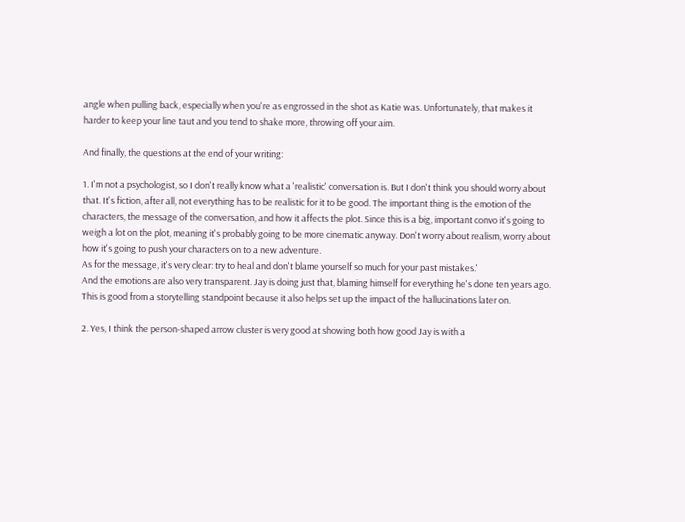angle when pulling back, especially when you're as engrossed in the shot as Katie was. Unfortunately, that makes it harder to keep your line taut and you tend to shake more, throwing off your aim.

And finally, the questions at the end of your writing:

1. I'm not a psychologist, so I don't really know what a 'realistic' conversation is. But I don't think you should worry about that. It's fiction, after all, not everything has to be realistic for it to be good. The important thing is the emotion of the characters, the message of the conversation, and how it affects the plot. Since this is a big, important convo it's going to weigh a lot on the plot, meaning it's probably going to be more cinematic anyway. Don't worry about realism, worry about how it's going to push your characters on to a new adventure.
As for the message, it's very clear: try to heal and don't blame yourself so much for your past mistakes.'
And the emotions are also very transparent. Jay is doing just that, blaming himself for everything he's done ten years ago. This is good from a storytelling standpoint because it also helps set up the impact of the hallucinations later on.

2. Yes, I think the person-shaped arrow cluster is very good at showing both how good Jay is with a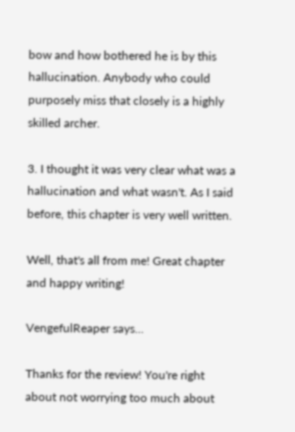bow and how bothered he is by this hallucination. Anybody who could purposely miss that closely is a highly skilled archer.

3. I thought it was very clear what was a hallucination and what wasn't. As I said before, this chapter is very well written.

Well, that's all from me! Great chapter and happy writing!

VengefulReaper says...

Thanks for the review! You're right about not worrying too much about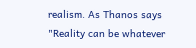realism. As Thanos says "Reality can be whatever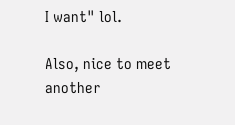I want" lol.

Also, nice to meet another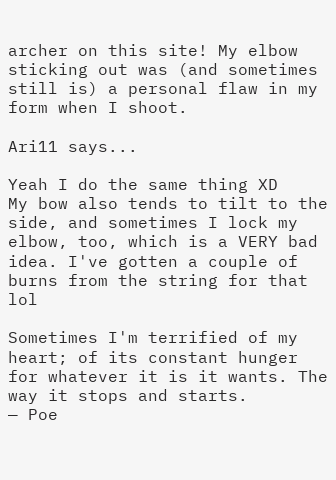archer on this site! My elbow sticking out was (and sometimes still is) a personal flaw in my form when I shoot.

Ari11 says...

Yeah I do the same thing XD
My bow also tends to tilt to the side, and sometimes I lock my elbow, too, which is a VERY bad idea. I've gotten a couple of burns from the string for that lol

Sometimes I'm terrified of my heart; of its constant hunger for whatever it is it wants. The way it stops and starts.
— Poe